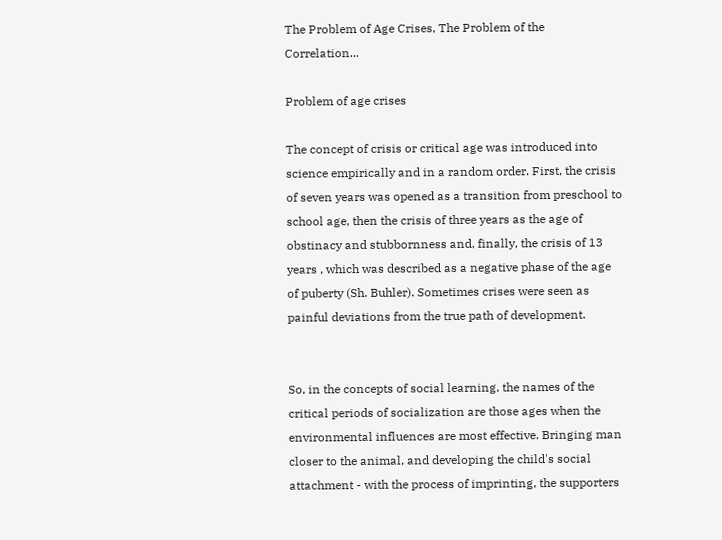The Problem of Age Crises, The Problem of the Correlation...

Problem of age crises

The concept of crisis or critical age was introduced into science empirically and in a random order. First, the crisis of seven years was opened as a transition from preschool to school age, then the crisis of three years as the age of obstinacy and stubbornness and, finally, the crisis of 13 years , which was described as a negative phase of the age of puberty (Sh. Buhler). Sometimes crises were seen as painful deviations from the true path of development.


So, in the concepts of social learning, the names of the critical periods of socialization are those ages when the environmental influences are most effective. Bringing man closer to the animal, and developing the child's social attachment - with the process of imprinting, the supporters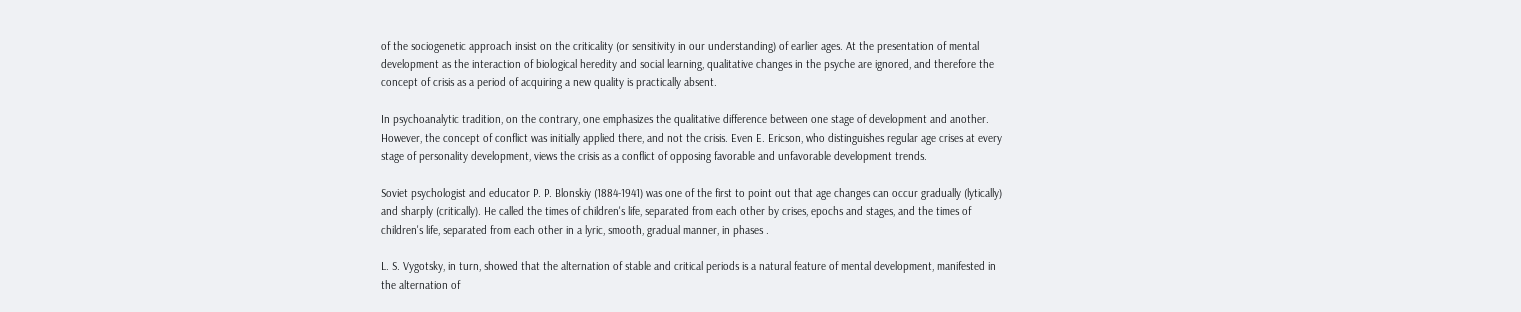of the sociogenetic approach insist on the criticality (or sensitivity in our understanding) of earlier ages. At the presentation of mental development as the interaction of biological heredity and social learning, qualitative changes in the psyche are ignored, and therefore the concept of crisis as a period of acquiring a new quality is practically absent.

In psychoanalytic tradition, on the contrary, one emphasizes the qualitative difference between one stage of development and another. However, the concept of conflict was initially applied there, and not the crisis. Even E. Ericson, who distinguishes regular age crises at every stage of personality development, views the crisis as a conflict of opposing favorable and unfavorable development trends.

Soviet psychologist and educator P. P. Blonskiy (1884-1941) was one of the first to point out that age changes can occur gradually (lytically) and sharply (critically). He called the times of children's life, separated from each other by crises, epochs and stages, and the times of children's life, separated from each other in a lyric, smooth, gradual manner, in phases .

L. S. Vygotsky, in turn, showed that the alternation of stable and critical periods is a natural feature of mental development, manifested in the alternation of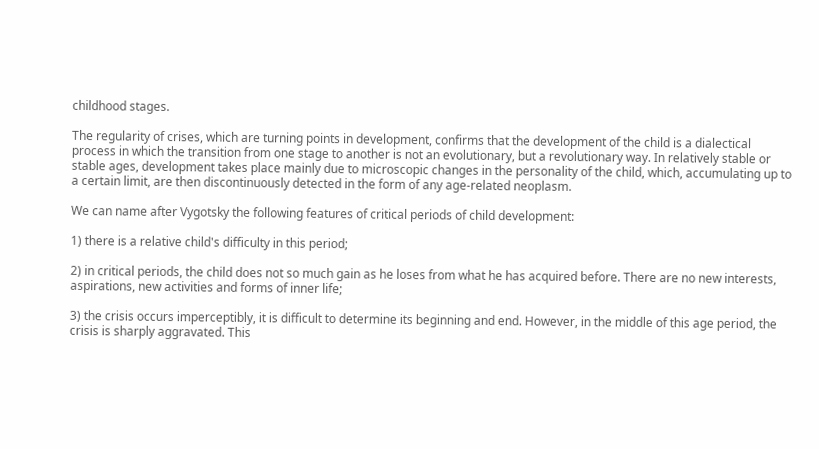childhood stages.

The regularity of crises, which are turning points in development, confirms that the development of the child is a dialectical process in which the transition from one stage to another is not an evolutionary, but a revolutionary way. In relatively stable or stable ages, development takes place mainly due to microscopic changes in the personality of the child, which, accumulating up to a certain limit, are then discontinuously detected in the form of any age-related neoplasm.

We can name after Vygotsky the following features of critical periods of child development:

1) there is a relative child's difficulty in this period;

2) in critical periods, the child does not so much gain as he loses from what he has acquired before. There are no new interests, aspirations, new activities and forms of inner life;

3) the crisis occurs imperceptibly, it is difficult to determine its beginning and end. However, in the middle of this age period, the crisis is sharply aggravated. This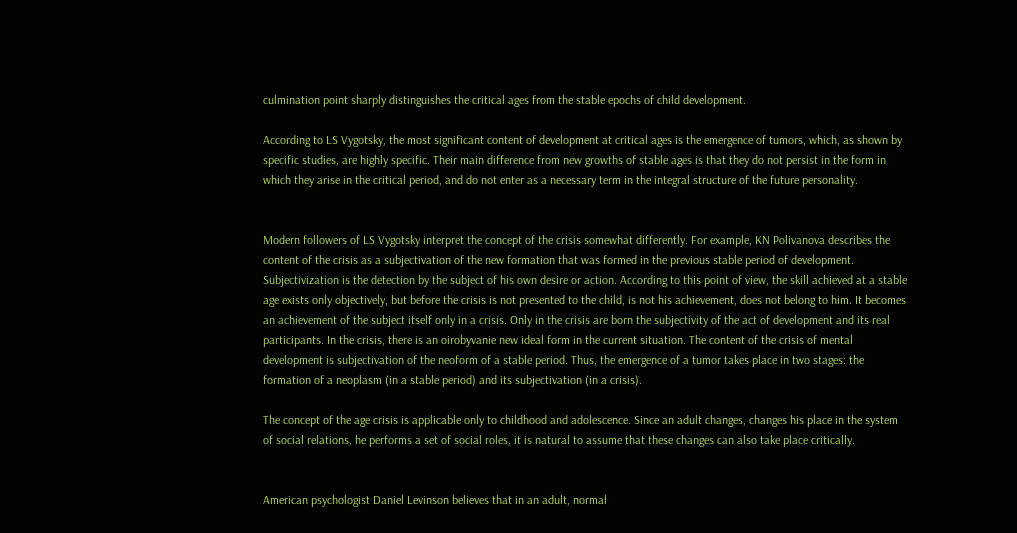culmination point sharply distinguishes the critical ages from the stable epochs of child development.

According to LS Vygotsky, the most significant content of development at critical ages is the emergence of tumors, which, as shown by specific studies, are highly specific. Their main difference from new growths of stable ages is that they do not persist in the form in which they arise in the critical period, and do not enter as a necessary term in the integral structure of the future personality.


Modern followers of LS Vygotsky interpret the concept of the crisis somewhat differently. For example, KN Polivanova describes the content of the crisis as a subjectivation of the new formation that was formed in the previous stable period of development. Subjectivization is the detection by the subject of his own desire or action. According to this point of view, the skill achieved at a stable age exists only objectively, but before the crisis is not presented to the child, is not his achievement, does not belong to him. It becomes an achievement of the subject itself only in a crisis. Only in the crisis are born the subjectivity of the act of development and its real participants. In the crisis, there is an oirobyvanie new ideal form in the current situation. The content of the crisis of mental development is subjectivation of the neoform of a stable period. Thus, the emergence of a tumor takes place in two stages: the formation of a neoplasm (in a stable period) and its subjectivation (in a crisis).

The concept of the age crisis is applicable only to childhood and adolescence. Since an adult changes, changes his place in the system of social relations, he performs a set of social roles, it is natural to assume that these changes can also take place critically.


American psychologist Daniel Levinson believes that in an adult, normal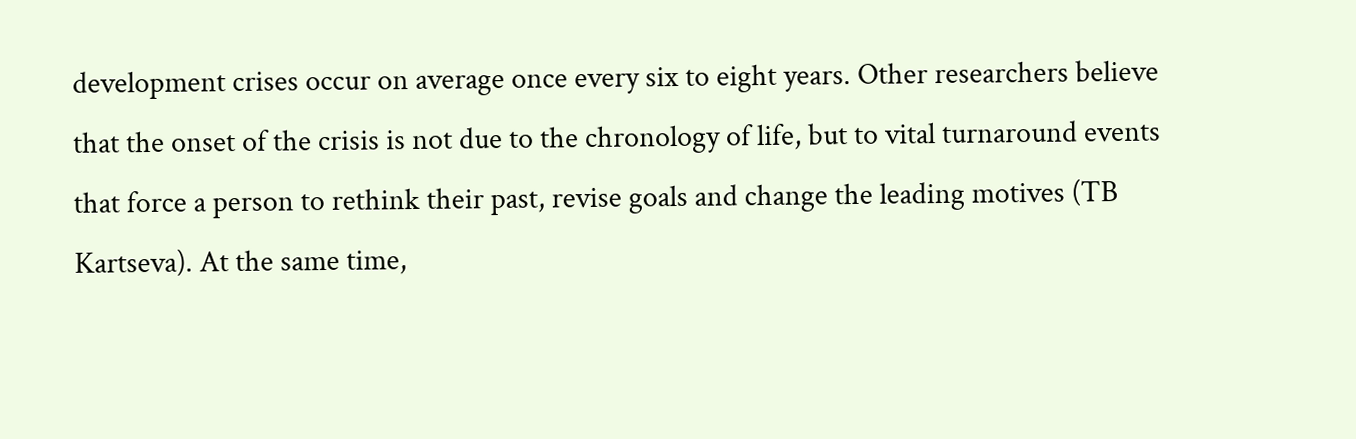development crises occur on average once every six to eight years. Other researchers believe that the onset of the crisis is not due to the chronology of life, but to vital turnaround events that force a person to rethink their past, revise goals and change the leading motives (TB Kartseva). At the same time,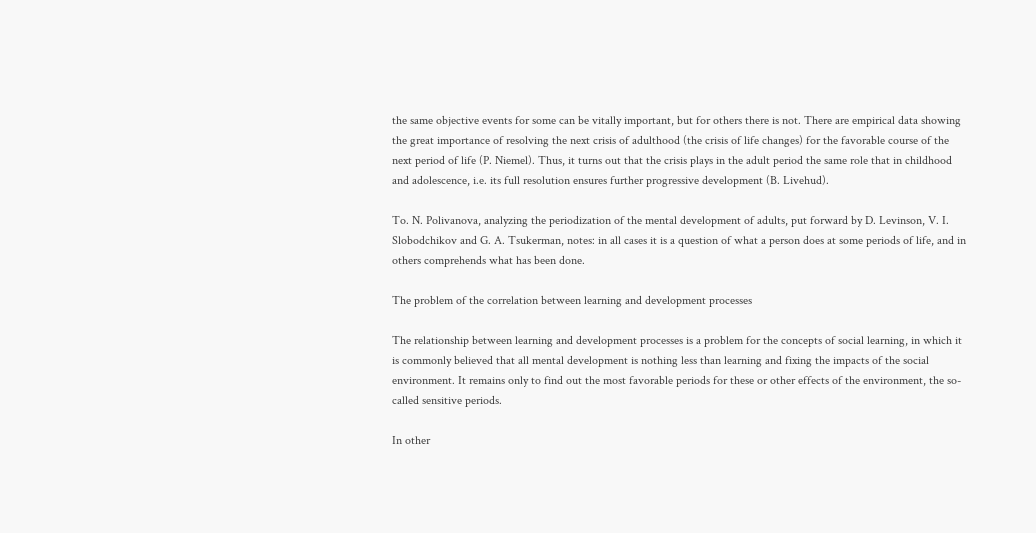the same objective events for some can be vitally important, but for others there is not. There are empirical data showing the great importance of resolving the next crisis of adulthood (the crisis of life changes) for the favorable course of the next period of life (P. Niemel). Thus, it turns out that the crisis plays in the adult period the same role that in childhood and adolescence, i.e. its full resolution ensures further progressive development (B. Livehud).

To. N. Polivanova, analyzing the periodization of the mental development of adults, put forward by D. Levinson, V. I. Slobodchikov and G. A. Tsukerman, notes: in all cases it is a question of what a person does at some periods of life, and in others comprehends what has been done.

The problem of the correlation between learning and development processes

The relationship between learning and development processes is a problem for the concepts of social learning, in which it is commonly believed that all mental development is nothing less than learning and fixing the impacts of the social environment. It remains only to find out the most favorable periods for these or other effects of the environment, the so-called sensitive periods.

In other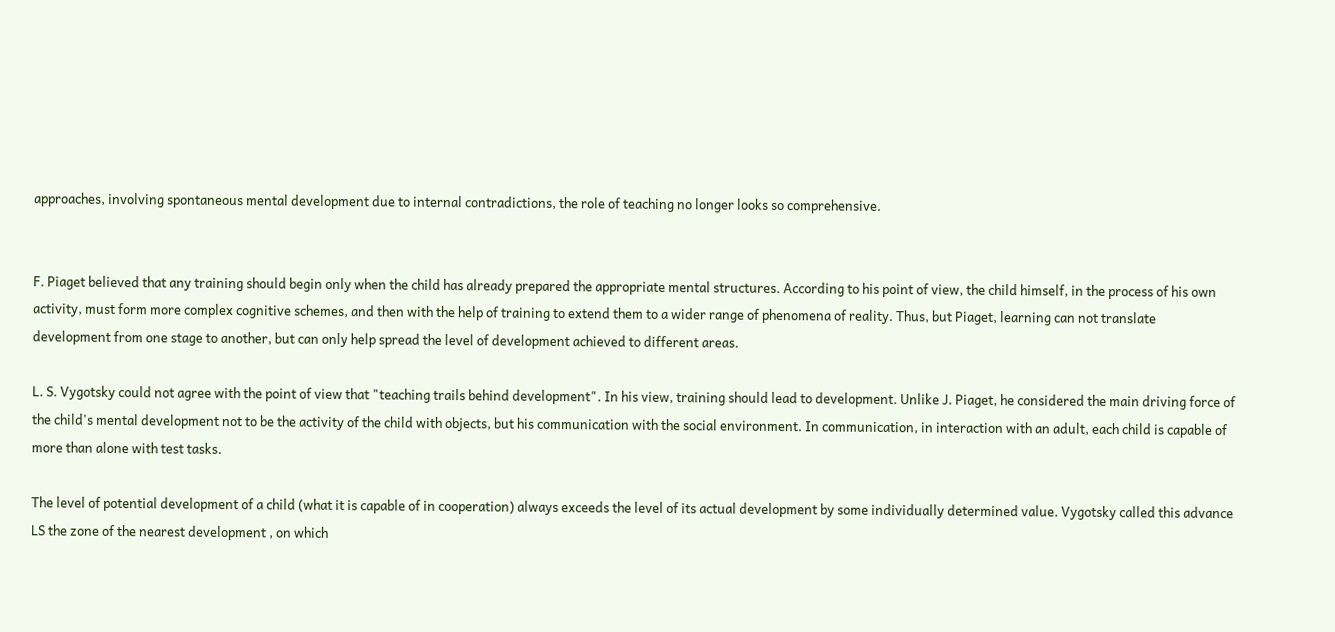approaches, involving spontaneous mental development due to internal contradictions, the role of teaching no longer looks so comprehensive.


F. Piaget believed that any training should begin only when the child has already prepared the appropriate mental structures. According to his point of view, the child himself, in the process of his own activity, must form more complex cognitive schemes, and then with the help of training to extend them to a wider range of phenomena of reality. Thus, but Piaget, learning can not translate development from one stage to another, but can only help spread the level of development achieved to different areas.

L. S. Vygotsky could not agree with the point of view that "teaching trails behind development". In his view, training should lead to development. Unlike J. Piaget, he considered the main driving force of the child's mental development not to be the activity of the child with objects, but his communication with the social environment. In communication, in interaction with an adult, each child is capable of more than alone with test tasks.

The level of potential development of a child (what it is capable of in cooperation) always exceeds the level of its actual development by some individually determined value. Vygotsky called this advance LS the zone of the nearest development , on which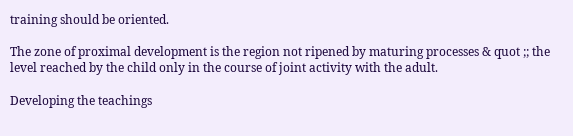training should be oriented.

The zone of proximal development is the region not ripened by maturing processes & quot ;; the level reached by the child only in the course of joint activity with the adult.

Developing the teachings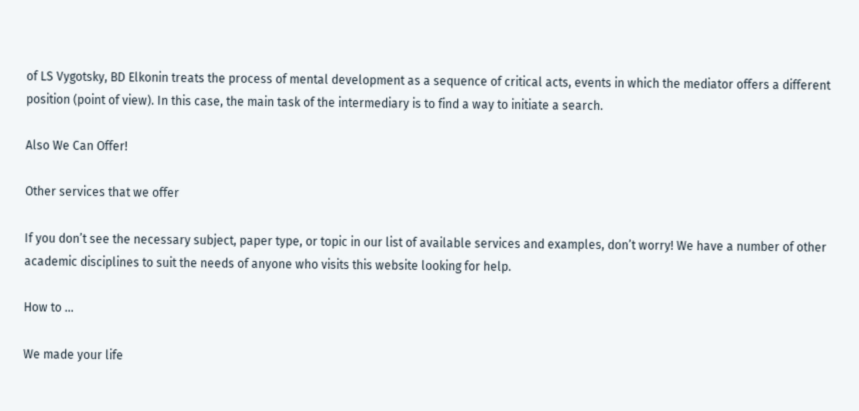of LS Vygotsky, BD Elkonin treats the process of mental development as a sequence of critical acts, events in which the mediator offers a different position (point of view). In this case, the main task of the intermediary is to find a way to initiate a search.

Also We Can Offer!

Other services that we offer

If you don’t see the necessary subject, paper type, or topic in our list of available services and examples, don’t worry! We have a number of other academic disciplines to suit the needs of anyone who visits this website looking for help.

How to ...

We made your life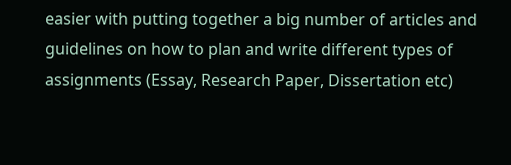easier with putting together a big number of articles and guidelines on how to plan and write different types of assignments (Essay, Research Paper, Dissertation etc)